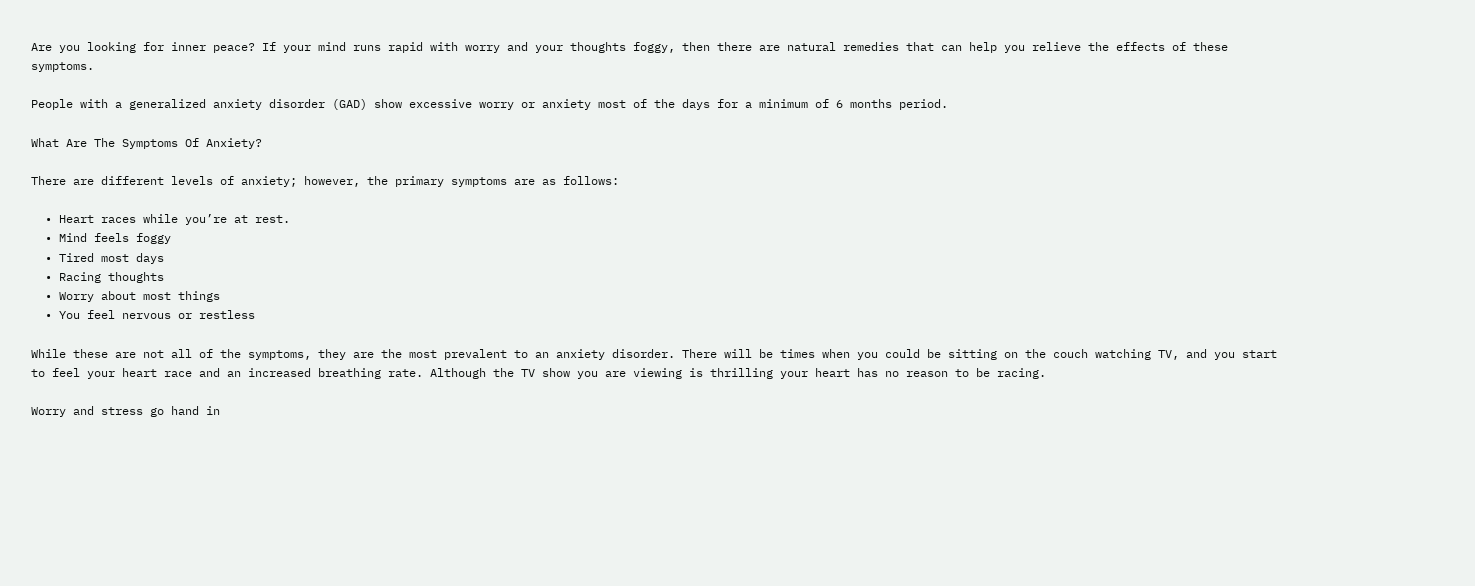Are you looking for inner peace? If your mind runs rapid with worry and your thoughts foggy, then there are natural remedies that can help you relieve the effects of these symptoms.

People with a generalized anxiety disorder (GAD) show excessive worry or anxiety most of the days for a minimum of 6 months period.

What Are The Symptoms Of Anxiety?

There are different levels of anxiety; however, the primary symptoms are as follows:

  • Heart races while you’re at rest.
  • Mind feels foggy
  • Tired most days
  • Racing thoughts
  • Worry about most things
  • You feel nervous or restless

While these are not all of the symptoms, they are the most prevalent to an anxiety disorder. There will be times when you could be sitting on the couch watching TV, and you start to feel your heart race and an increased breathing rate. Although the TV show you are viewing is thrilling your heart has no reason to be racing.

Worry and stress go hand in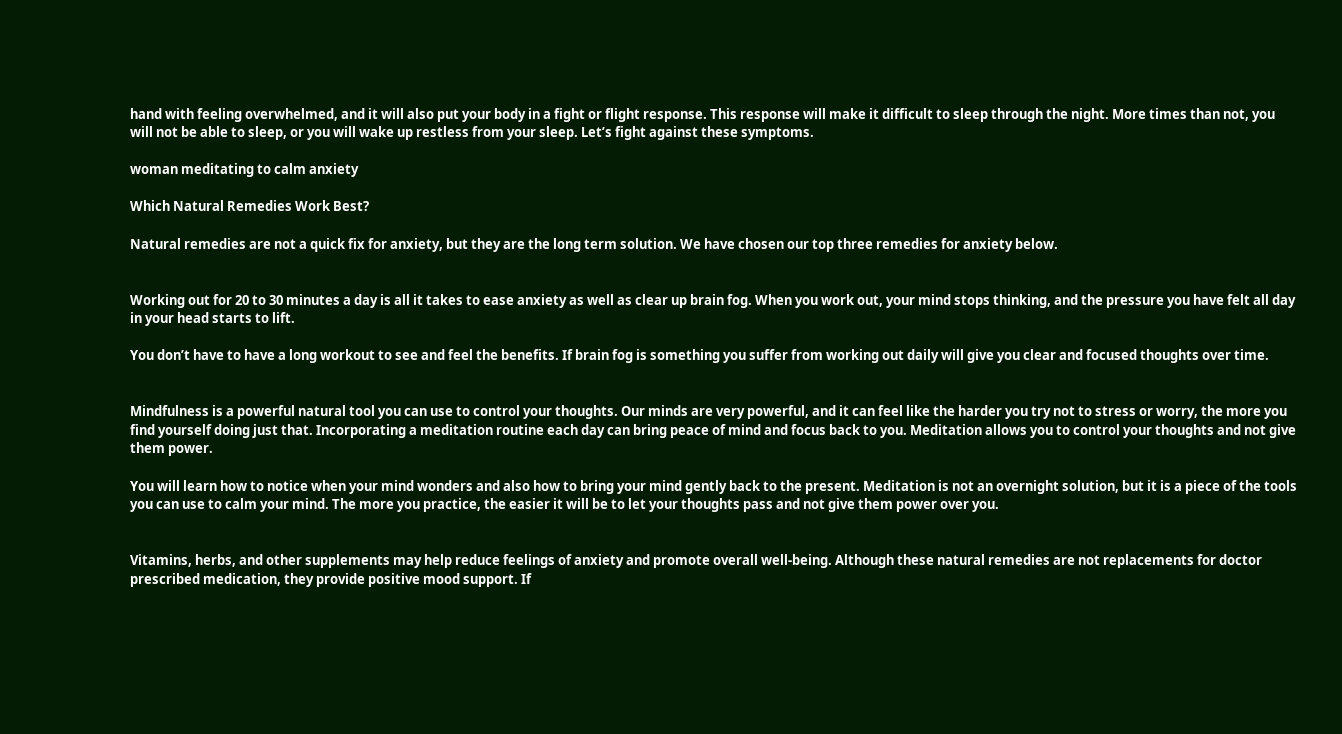hand with feeling overwhelmed, and it will also put your body in a fight or flight response. This response will make it difficult to sleep through the night. More times than not, you will not be able to sleep, or you will wake up restless from your sleep. Let’s fight against these symptoms.

woman meditating to calm anxiety

Which Natural Remedies Work Best?

Natural remedies are not a quick fix for anxiety, but they are the long term solution. We have chosen our top three remedies for anxiety below.


Working out for 20 to 30 minutes a day is all it takes to ease anxiety as well as clear up brain fog. When you work out, your mind stops thinking, and the pressure you have felt all day in your head starts to lift.

You don’t have to have a long workout to see and feel the benefits. If brain fog is something you suffer from working out daily will give you clear and focused thoughts over time.


Mindfulness is a powerful natural tool you can use to control your thoughts. Our minds are very powerful, and it can feel like the harder you try not to stress or worry, the more you find yourself doing just that. Incorporating a meditation routine each day can bring peace of mind and focus back to you. Meditation allows you to control your thoughts and not give them power.

You will learn how to notice when your mind wonders and also how to bring your mind gently back to the present. Meditation is not an overnight solution, but it is a piece of the tools you can use to calm your mind. The more you practice, the easier it will be to let your thoughts pass and not give them power over you.


Vitamins, herbs, and other supplements may help reduce feelings of anxiety and promote overall well-being. Although these natural remedies are not replacements for doctor prescribed medication, they provide positive mood support. If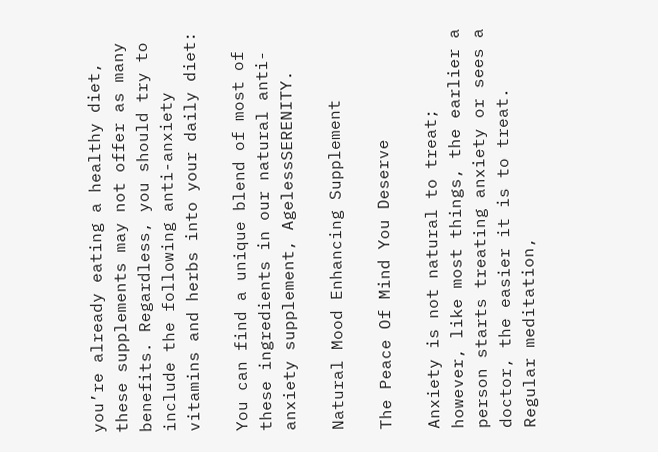you’re already eating a healthy diet, these supplements may not offer as many benefits. Regardless, you should try to include the following anti-anxiety vitamins and herbs into your daily diet:

You can find a unique blend of most of these ingredients in our natural anti-anxiety supplement, AgelessSERENITY.

Natural Mood Enhancing Supplement

The Peace Of Mind You Deserve

Anxiety is not natural to treat; however, like most things, the earlier a person starts treating anxiety or sees a doctor, the easier it is to treat. Regular meditation,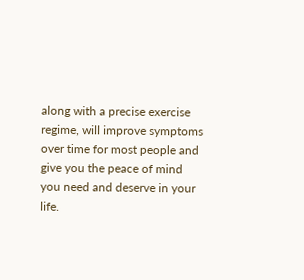along with a precise exercise regime, will improve symptoms over time for most people and give you the peace of mind you need and deserve in your life.